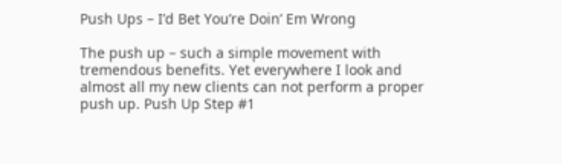Push Ups – I’d Bet You’re Doin’ Em Wrong

The push up – such a simple movement with tremendous benefits. Yet everywhere I look and almost all my new clients can not perform a proper push up. Push Up Step #1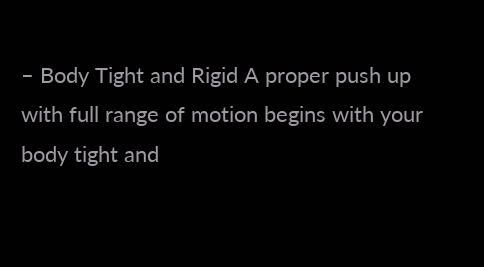– Body Tight and Rigid A proper push up with full range of motion begins with your body tight and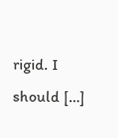rigid. I should […]